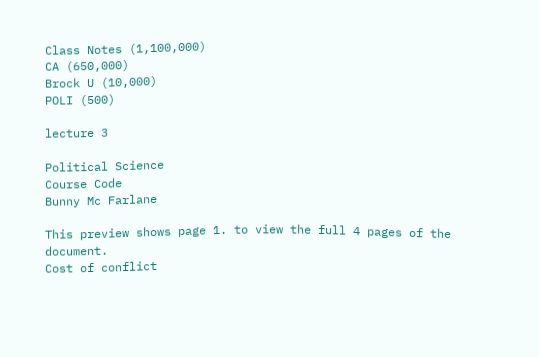Class Notes (1,100,000)
CA (650,000)
Brock U (10,000)
POLI (500)

lecture 3

Political Science
Course Code
Bunny Mc Farlane

This preview shows page 1. to view the full 4 pages of the document.
Cost of conflict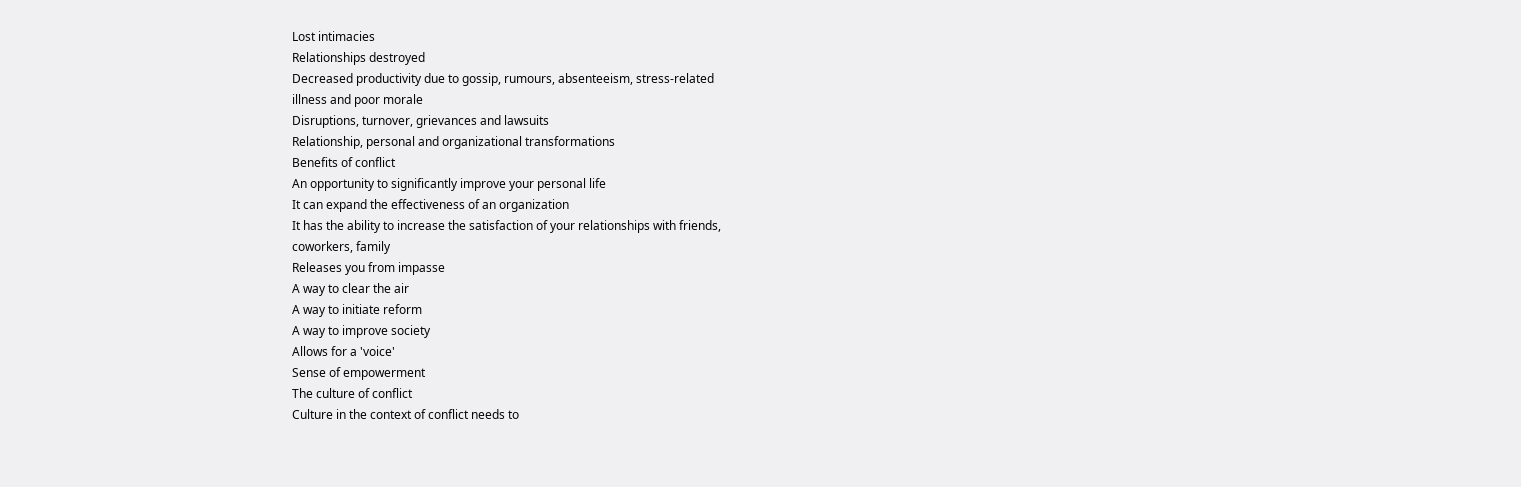Lost intimacies
Relationships destroyed
Decreased productivity due to gossip, rumours, absenteeism, stress-related
illness and poor morale
Disruptions, turnover, grievances and lawsuits
Relationship, personal and organizational transformations
Benefits of conflict
An opportunity to significantly improve your personal life
It can expand the effectiveness of an organization
It has the ability to increase the satisfaction of your relationships with friends,
coworkers, family
Releases you from impasse
A way to clear the air
A way to initiate reform
A way to improve society
Allows for a 'voice'
Sense of empowerment
The culture of conflict
Culture in the context of conflict needs to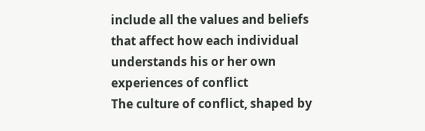include all the values and beliefs
that affect how each individual understands his or her own experiences of conflict
The culture of conflict, shaped by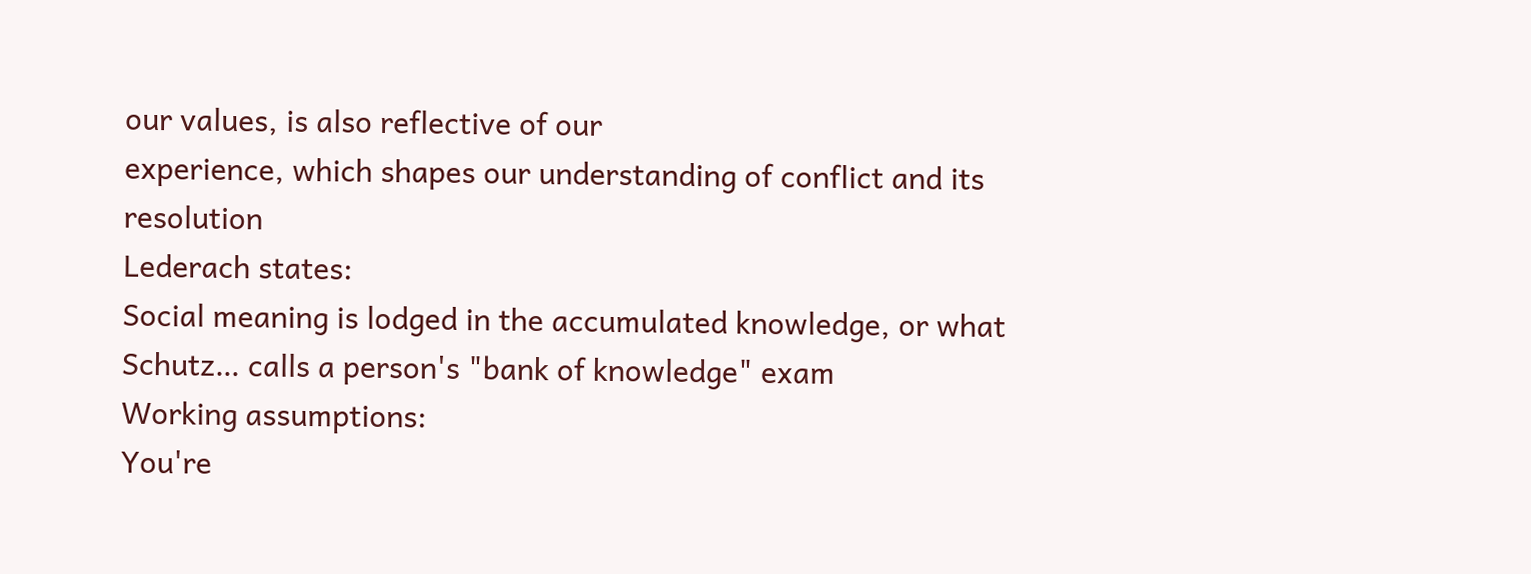our values, is also reflective of our
experience, which shapes our understanding of conflict and its resolution
Lederach states:
Social meaning is lodged in the accumulated knowledge, or what
Schutz… calls a person's "bank of knowledge" exam
Working assumptions:
You're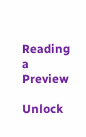Reading a Preview

Unlock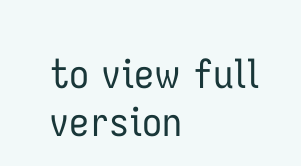to view full version